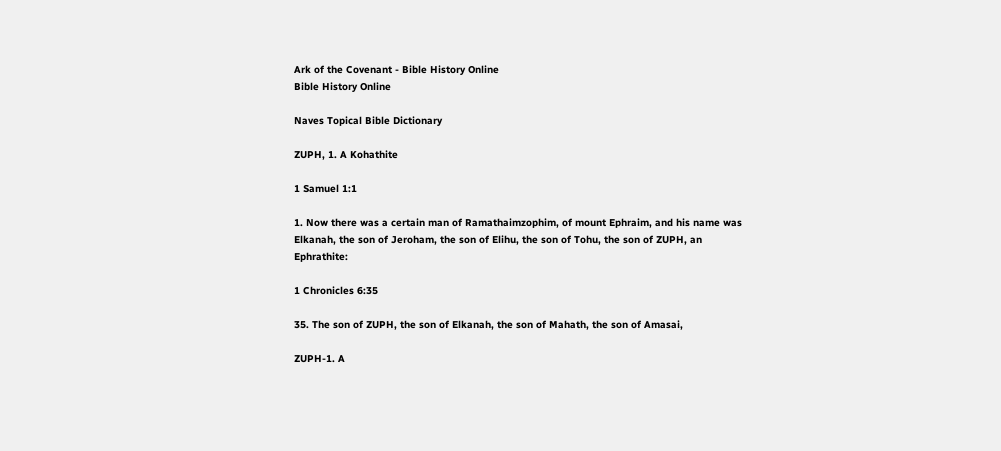Ark of the Covenant - Bible History Online
Bible History Online

Naves Topical Bible Dictionary

ZUPH, 1. A Kohathite

1 Samuel 1:1

1. Now there was a certain man of Ramathaimzophim, of mount Ephraim, and his name was Elkanah, the son of Jeroham, the son of Elihu, the son of Tohu, the son of ZUPH, an Ephrathite:

1 Chronicles 6:35

35. The son of ZUPH, the son of Elkanah, the son of Mahath, the son of Amasai,

ZUPH-1. A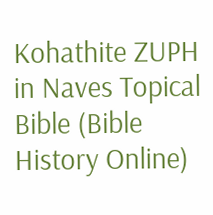Kohathite ZUPH in Naves Topical Bible (Bible History Online)